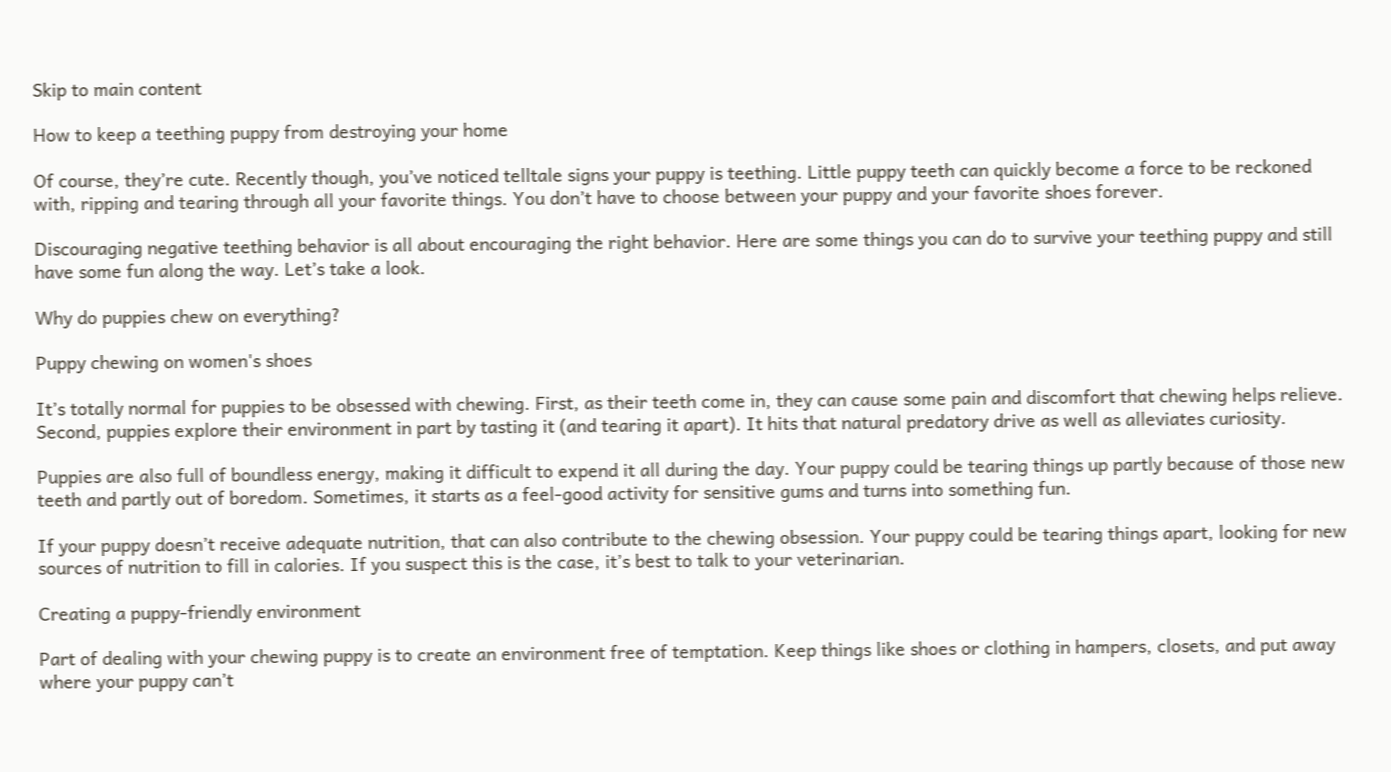Skip to main content

How to keep a teething puppy from destroying your home

Of course, they’re cute. Recently though, you’ve noticed telltale signs your puppy is teething. Little puppy teeth can quickly become a force to be reckoned with, ripping and tearing through all your favorite things. You don’t have to choose between your puppy and your favorite shoes forever.

Discouraging negative teething behavior is all about encouraging the right behavior. Here are some things you can do to survive your teething puppy and still have some fun along the way. Let’s take a look.

Why do puppies chew on everything?

Puppy chewing on women's shoes

It’s totally normal for puppies to be obsessed with chewing. First, as their teeth come in, they can cause some pain and discomfort that chewing helps relieve. Second, puppies explore their environment in part by tasting it (and tearing it apart). It hits that natural predatory drive as well as alleviates curiosity.

Puppies are also full of boundless energy, making it difficult to expend it all during the day. Your puppy could be tearing things up partly because of those new teeth and partly out of boredom. Sometimes, it starts as a feel-good activity for sensitive gums and turns into something fun.

If your puppy doesn’t receive adequate nutrition, that can also contribute to the chewing obsession. Your puppy could be tearing things apart, looking for new sources of nutrition to fill in calories. If you suspect this is the case, it’s best to talk to your veterinarian.

Creating a puppy-friendly environment

Part of dealing with your chewing puppy is to create an environment free of temptation. Keep things like shoes or clothing in hampers, closets, and put away where your puppy can’t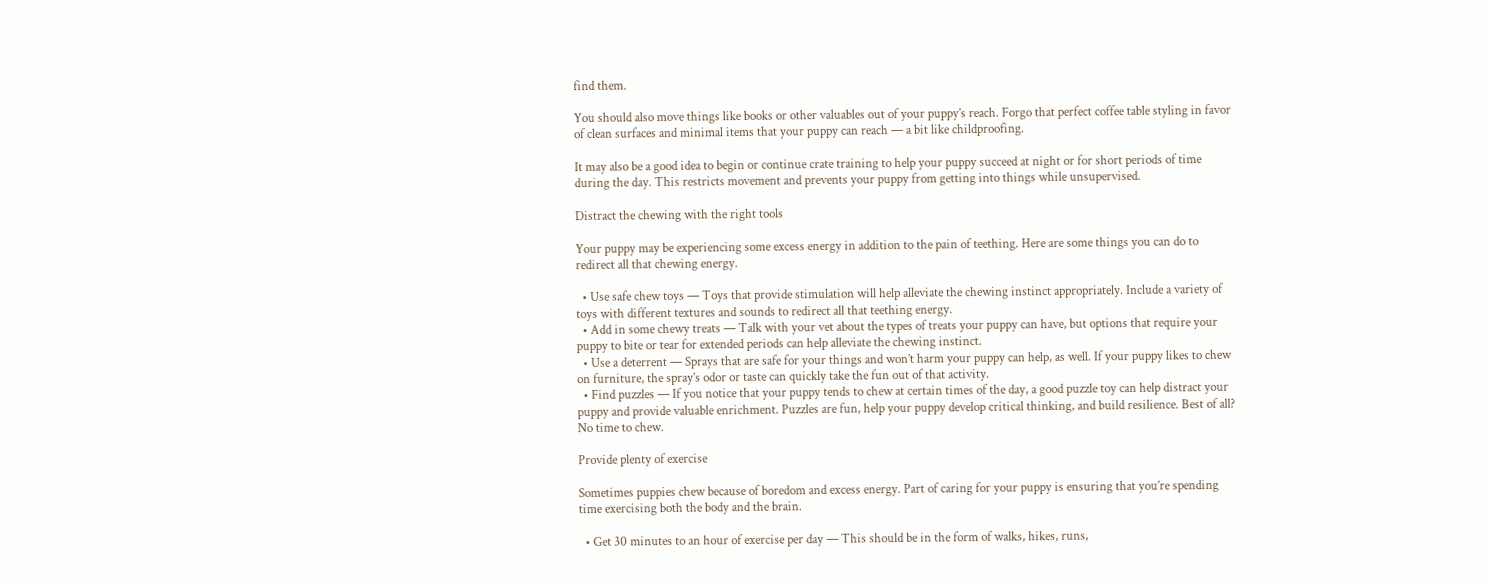find them.

You should also move things like books or other valuables out of your puppy’s reach. Forgo that perfect coffee table styling in favor of clean surfaces and minimal items that your puppy can reach — a bit like childproofing.

It may also be a good idea to begin or continue crate training to help your puppy succeed at night or for short periods of time during the day. This restricts movement and prevents your puppy from getting into things while unsupervised.

Distract the chewing with the right tools

Your puppy may be experiencing some excess energy in addition to the pain of teething. Here are some things you can do to redirect all that chewing energy.

  • Use safe chew toys — Toys that provide stimulation will help alleviate the chewing instinct appropriately. Include a variety of toys with different textures and sounds to redirect all that teething energy.
  • Add in some chewy treats — Talk with your vet about the types of treats your puppy can have, but options that require your puppy to bite or tear for extended periods can help alleviate the chewing instinct.
  • Use a deterrent — Sprays that are safe for your things and won’t harm your puppy can help, as well. If your puppy likes to chew on furniture, the spray’s odor or taste can quickly take the fun out of that activity.
  • Find puzzles — If you notice that your puppy tends to chew at certain times of the day, a good puzzle toy can help distract your puppy and provide valuable enrichment. Puzzles are fun, help your puppy develop critical thinking, and build resilience. Best of all? No time to chew.

Provide plenty of exercise

Sometimes puppies chew because of boredom and excess energy. Part of caring for your puppy is ensuring that you’re spending time exercising both the body and the brain.

  • Get 30 minutes to an hour of exercise per day — This should be in the form of walks, hikes, runs,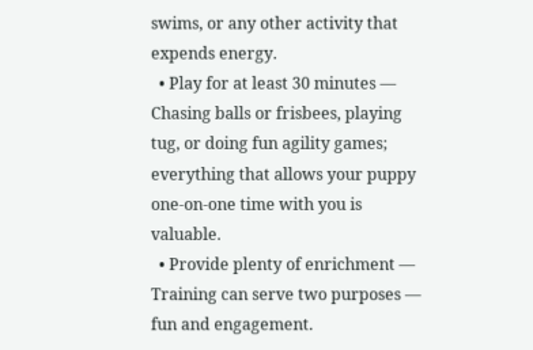swims, or any other activity that expends energy.
  • Play for at least 30 minutes — Chasing balls or frisbees, playing tug, or doing fun agility games; everything that allows your puppy one-on-one time with you is valuable.
  • Provide plenty of enrichment — Training can serve two purposes — fun and engagement.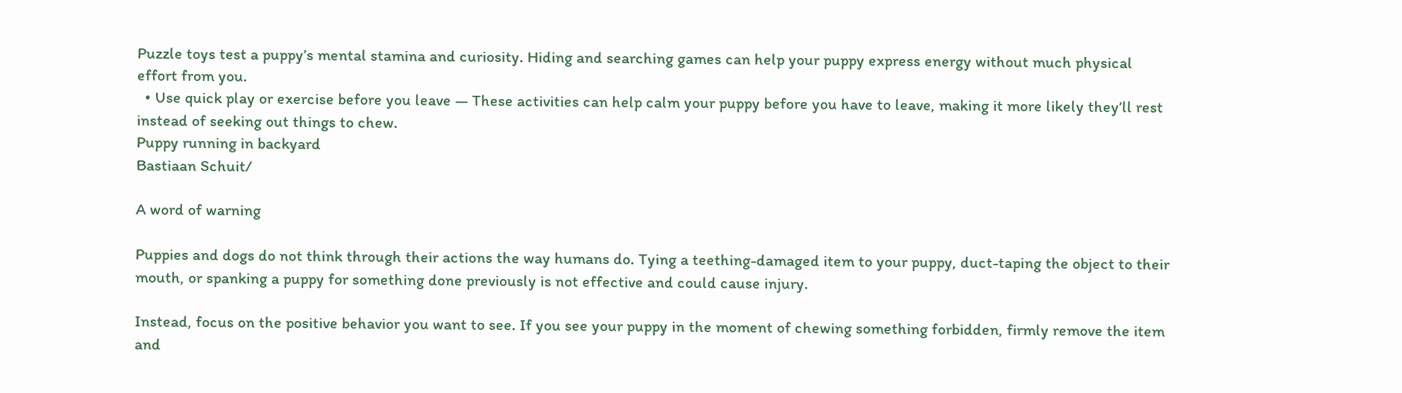Puzzle toys test a puppy’s mental stamina and curiosity. Hiding and searching games can help your puppy express energy without much physical effort from you.
  • Use quick play or exercise before you leave — These activities can help calm your puppy before you have to leave, making it more likely they’ll rest instead of seeking out things to chew.
Puppy running in backyard
Bastiaan Schuit/

A word of warning

Puppies and dogs do not think through their actions the way humans do. Tying a teething-damaged item to your puppy, duct-taping the object to their mouth, or spanking a puppy for something done previously is not effective and could cause injury.

Instead, focus on the positive behavior you want to see. If you see your puppy in the moment of chewing something forbidden, firmly remove the item and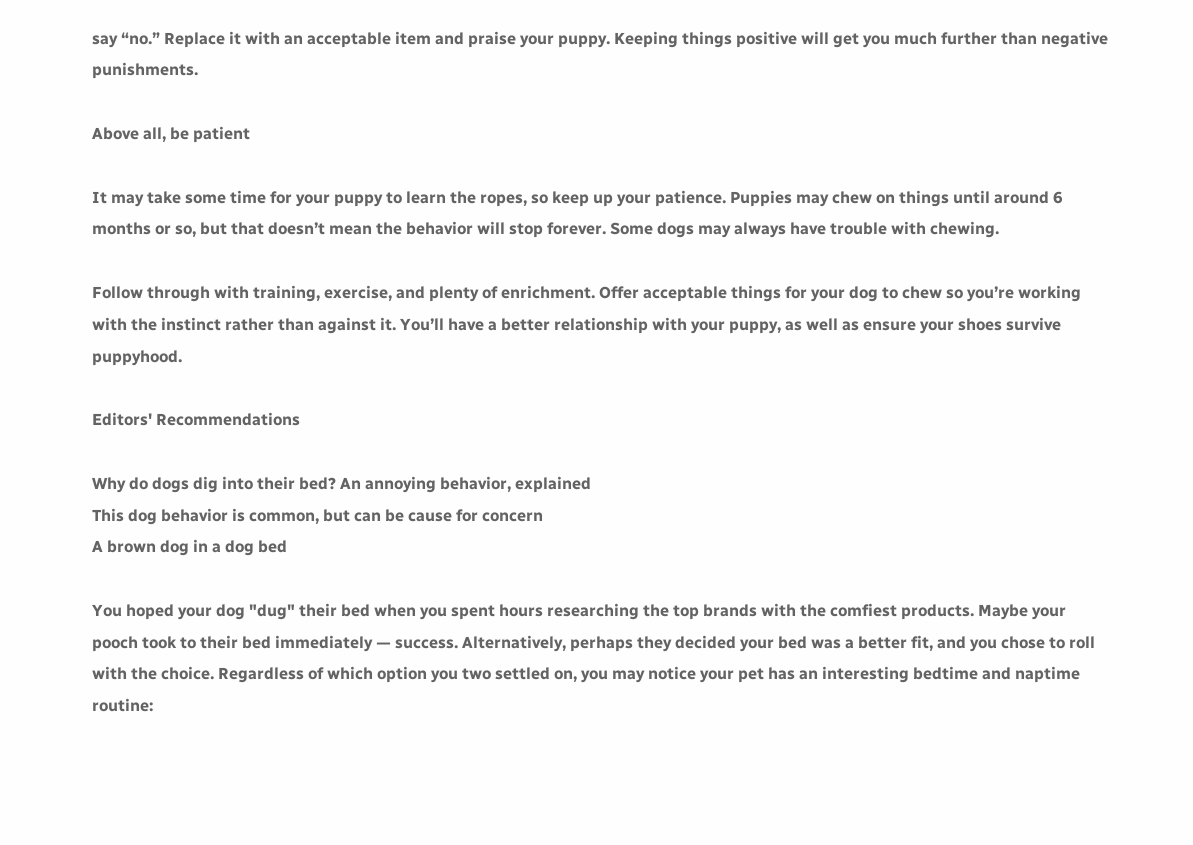say “no.” Replace it with an acceptable item and praise your puppy. Keeping things positive will get you much further than negative punishments.

Above all, be patient

It may take some time for your puppy to learn the ropes, so keep up your patience. Puppies may chew on things until around 6 months or so, but that doesn’t mean the behavior will stop forever. Some dogs may always have trouble with chewing.

Follow through with training, exercise, and plenty of enrichment. Offer acceptable things for your dog to chew so you’re working with the instinct rather than against it. You’ll have a better relationship with your puppy, as well as ensure your shoes survive puppyhood.

Editors' Recommendations

Why do dogs dig into their bed? An annoying behavior, explained
This dog behavior is common, but can be cause for concern
A brown dog in a dog bed

You hoped your dog "dug" their bed when you spent hours researching the top brands with the comfiest products. Maybe your pooch took to their bed immediately — success. Alternatively, perhaps they decided your bed was a better fit, and you chose to roll with the choice. Regardless of which option you two settled on, you may notice your pet has an interesting bedtime and naptime routine: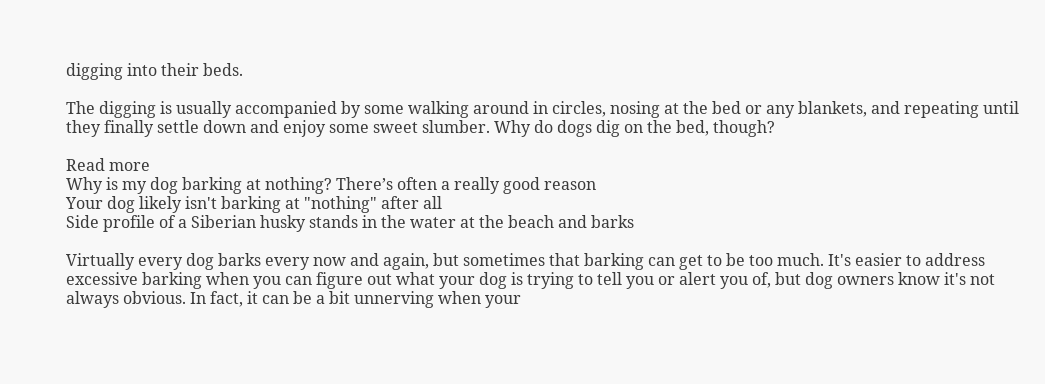digging into their beds.

The digging is usually accompanied by some walking around in circles, nosing at the bed or any blankets, and repeating until they finally settle down and enjoy some sweet slumber. Why do dogs dig on the bed, though?

Read more
Why is my dog barking at nothing? There’s often a really good reason
Your dog likely isn't barking at "nothing" after all
Side profile of a Siberian husky stands in the water at the beach and barks

Virtually every dog barks every now and again, but sometimes that barking can get to be too much. It's easier to address excessive barking when you can figure out what your dog is trying to tell you or alert you of, but dog owners know it's not always obvious. In fact, it can be a bit unnerving when your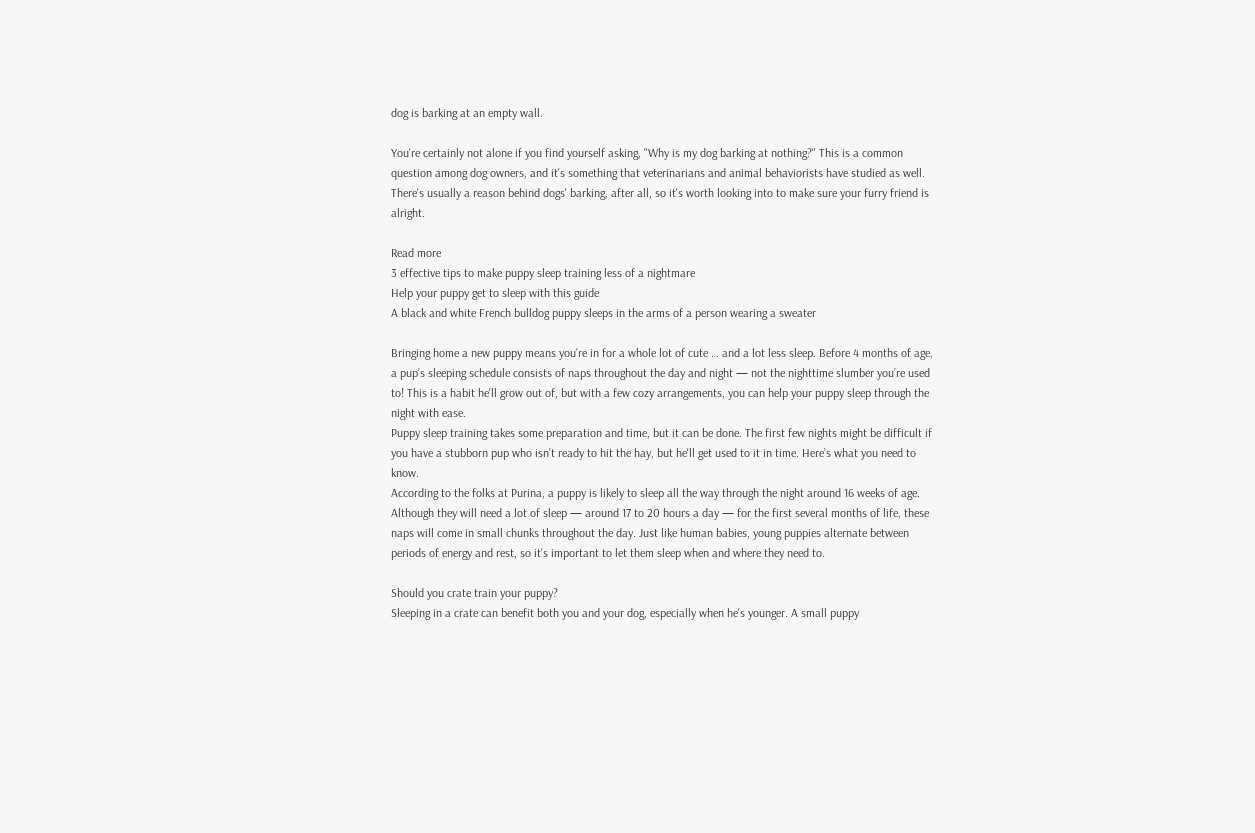dog is barking at an empty wall.

You're certainly not alone if you find yourself asking, "Why is my dog barking at nothing?" This is a common question among dog owners, and it's something that veterinarians and animal behaviorists have studied as well. There's usually a reason behind dogs' barking, after all, so it's worth looking into to make sure your furry friend is alright.

Read more
3 effective tips to make puppy sleep training less of a nightmare
Help your puppy get to sleep with this guide
A black and white French bulldog puppy sleeps in the arms of a person wearing a sweater

Bringing home a new puppy means you’re in for a whole lot of cute … and a lot less sleep. Before 4 months of age, a pup’s sleeping schedule consists of naps throughout the day and night — not the nighttime slumber you’re used to! This is a habit he'll grow out of, but with a few cozy arrangements, you can help your puppy sleep through the night with ease.
Puppy sleep training takes some preparation and time, but it can be done. The first few nights might be difficult if you have a stubborn pup who isn’t ready to hit the hay, but he'll get used to it in time. Here’s what you need to know.
According to the folks at Purina, a puppy is likely to sleep all the way through the night around 16 weeks of age. Although they will need a lot of sleep — around 17 to 20 hours a day — for the first several months of life, these naps will come in small chunks throughout the day. Just like human babies, young puppies alternate between periods of energy and rest, so it’s important to let them sleep when and where they need to.

Should you crate train your puppy?
Sleeping in a crate can benefit both you and your dog, especially when he's younger. A small puppy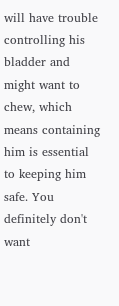will have trouble controlling his bladder and might want to chew, which means containing him is essential to keeping him safe. You definitely don't want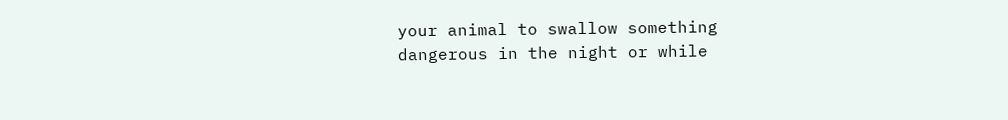your animal to swallow something dangerous in the night or while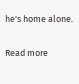he's home alone.

Read more